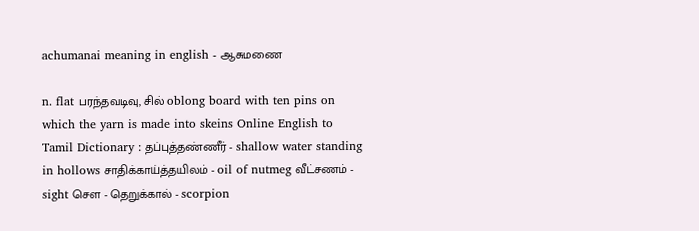achumanai meaning in english - ஆசுமணை

n. flat பரந்தவடிவு, சில் oblong board with ten pins on which the yarn is made into skeins Online English to Tamil Dictionary : தப்புத்தண்ணீர் - shallow water standing in hollows சாதிக்காய்த்தயிலம் - oil of nutmeg வீட்சணம் - sight சௌ - தெறுக்கால் - scorpion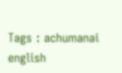Tags : achumanai english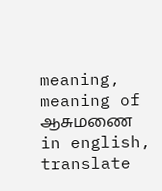meaning, meaning of ஆசுமணை in english, translate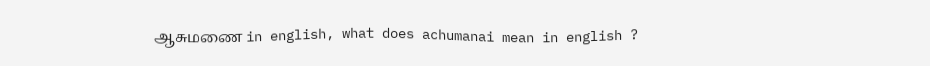ஆசுமணை in english, what does achumanai mean in english ?